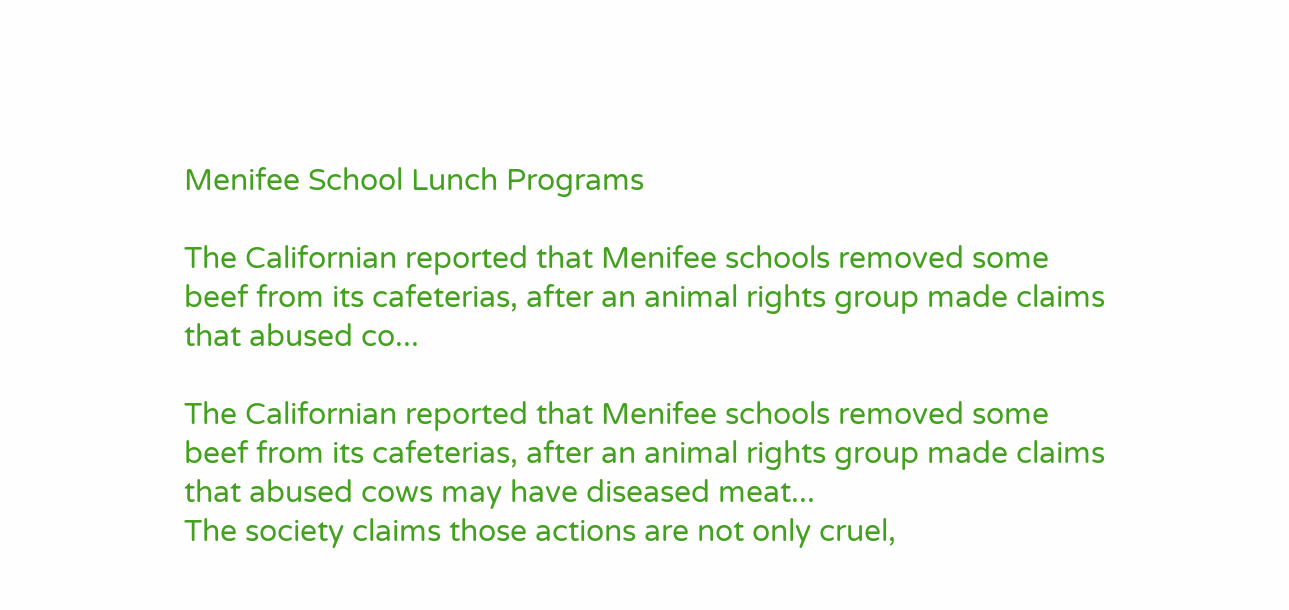Menifee School Lunch Programs

The Californian reported that Menifee schools removed some beef from its cafeterias, after an animal rights group made claims that abused co...

The Californian reported that Menifee schools removed some beef from its cafeterias, after an animal rights group made claims that abused cows may have diseased meat...
The society claims those actions are not only cruel,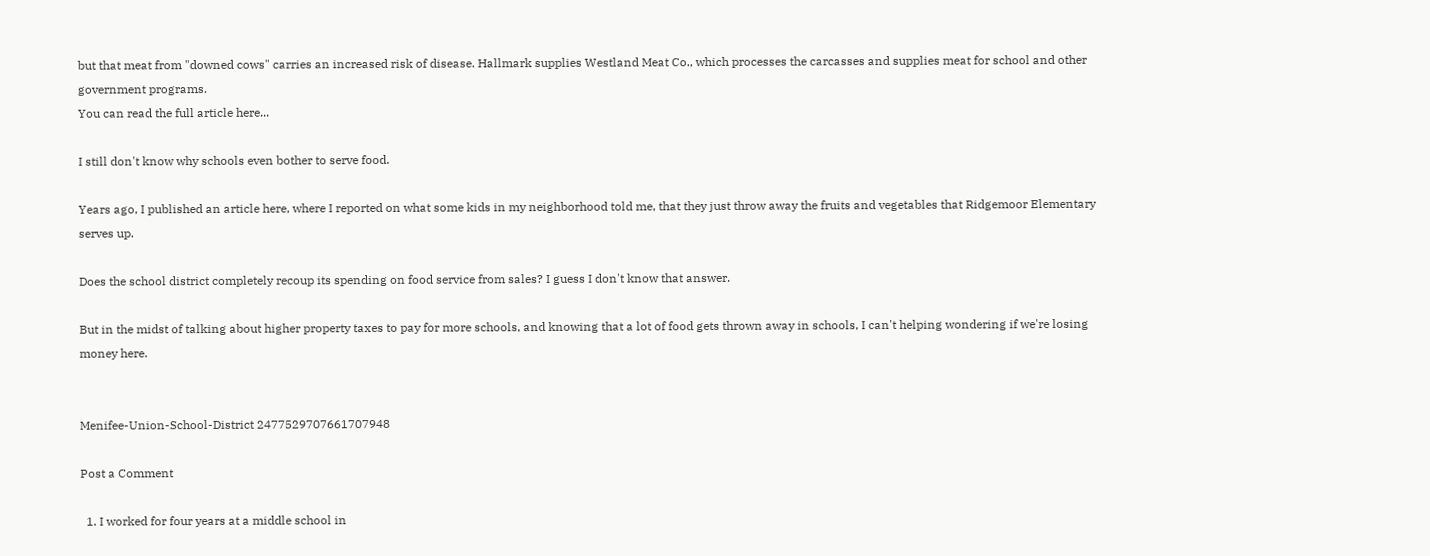but that meat from "downed cows" carries an increased risk of disease. Hallmark supplies Westland Meat Co., which processes the carcasses and supplies meat for school and other government programs.
You can read the full article here...

I still don't know why schools even bother to serve food.

Years ago, I published an article here, where I reported on what some kids in my neighborhood told me, that they just throw away the fruits and vegetables that Ridgemoor Elementary serves up.

Does the school district completely recoup its spending on food service from sales? I guess I don't know that answer.

But in the midst of talking about higher property taxes to pay for more schools, and knowing that a lot of food gets thrown away in schools, I can't helping wondering if we're losing money here.


Menifee-Union-School-District 2477529707661707948

Post a Comment

  1. I worked for four years at a middle school in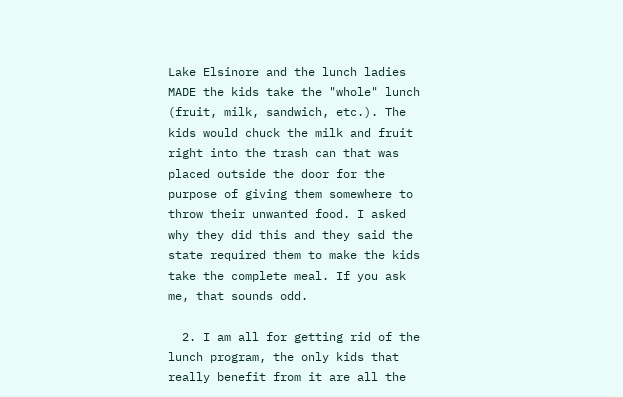Lake Elsinore and the lunch ladies MADE the kids take the "whole" lunch (fruit, milk, sandwich, etc.). The kids would chuck the milk and fruit right into the trash can that was placed outside the door for the purpose of giving them somewhere to throw their unwanted food. I asked why they did this and they said the state required them to make the kids take the complete meal. If you ask me, that sounds odd.

  2. I am all for getting rid of the lunch program, the only kids that really benefit from it are all the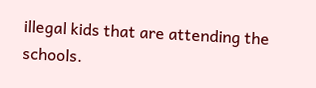illegal kids that are attending the schools.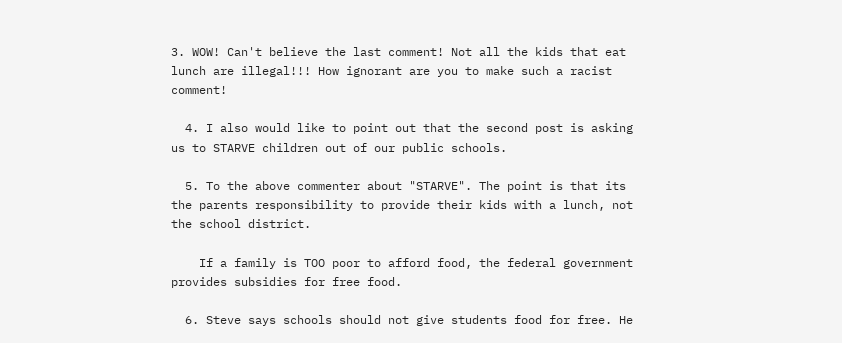3. WOW! Can't believe the last comment! Not all the kids that eat lunch are illegal!!! How ignorant are you to make such a racist comment!

  4. I also would like to point out that the second post is asking us to STARVE children out of our public schools.

  5. To the above commenter about "STARVE". The point is that its the parents responsibility to provide their kids with a lunch, not the school district.

    If a family is TOO poor to afford food, the federal government provides subsidies for free food.

  6. Steve says schools should not give students food for free. He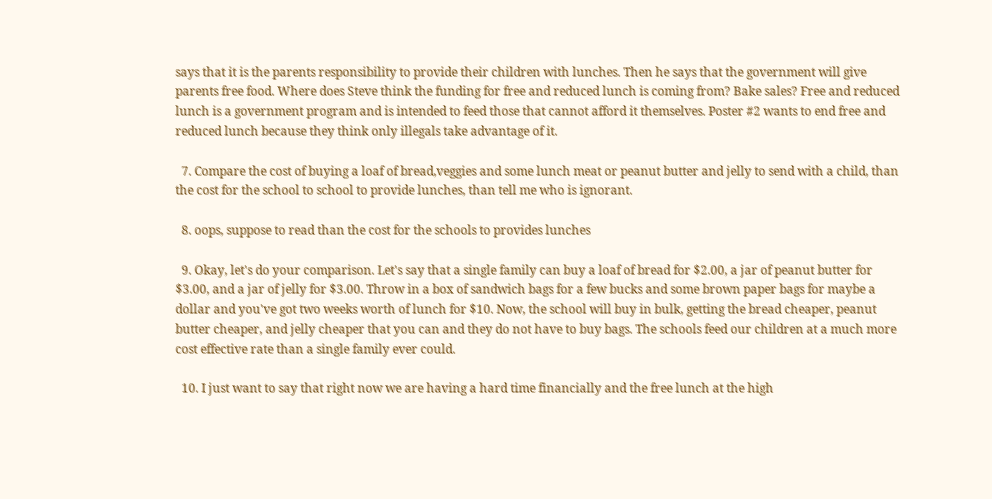says that it is the parents responsibility to provide their children with lunches. Then he says that the government will give parents free food. Where does Steve think the funding for free and reduced lunch is coming from? Bake sales? Free and reduced lunch is a government program and is intended to feed those that cannot afford it themselves. Poster #2 wants to end free and reduced lunch because they think only illegals take advantage of it.

  7. Compare the cost of buying a loaf of bread,veggies and some lunch meat or peanut butter and jelly to send with a child, than the cost for the school to school to provide lunches, than tell me who is ignorant.

  8. oops, suppose to read than the cost for the schools to provides lunches

  9. Okay, let's do your comparison. Let's say that a single family can buy a loaf of bread for $2.00, a jar of peanut butter for $3.00, and a jar of jelly for $3.00. Throw in a box of sandwich bags for a few bucks and some brown paper bags for maybe a dollar and you've got two weeks worth of lunch for $10. Now, the school will buy in bulk, getting the bread cheaper, peanut butter cheaper, and jelly cheaper that you can and they do not have to buy bags. The schools feed our children at a much more cost effective rate than a single family ever could.

  10. I just want to say that right now we are having a hard time financially and the free lunch at the high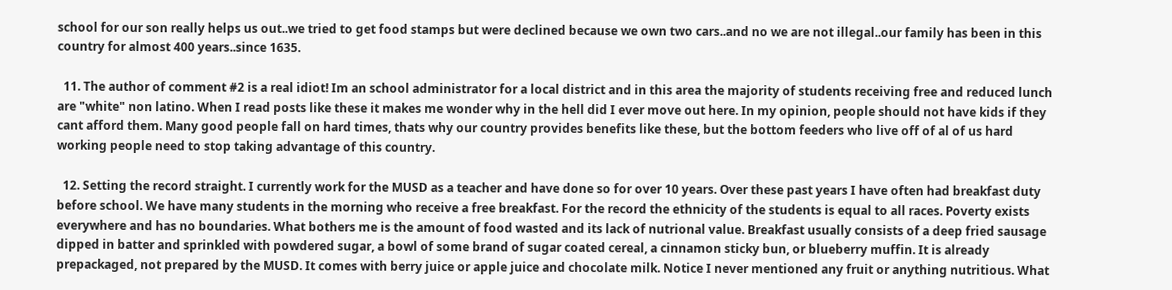school for our son really helps us out..we tried to get food stamps but were declined because we own two cars..and no we are not illegal..our family has been in this country for almost 400 years..since 1635.

  11. The author of comment #2 is a real idiot! Im an school administrator for a local district and in this area the majority of students receiving free and reduced lunch are "white" non latino. When I read posts like these it makes me wonder why in the hell did I ever move out here. In my opinion, people should not have kids if they cant afford them. Many good people fall on hard times, thats why our country provides benefits like these, but the bottom feeders who live off of al of us hard working people need to stop taking advantage of this country.

  12. Setting the record straight. I currently work for the MUSD as a teacher and have done so for over 10 years. Over these past years I have often had breakfast duty before school. We have many students in the morning who receive a free breakfast. For the record the ethnicity of the students is equal to all races. Poverty exists everywhere and has no boundaries. What bothers me is the amount of food wasted and its lack of nutrional value. Breakfast usually consists of a deep fried sausage dipped in batter and sprinkled with powdered sugar, a bowl of some brand of sugar coated cereal, a cinnamon sticky bun, or blueberry muffin. It is already prepackaged, not prepared by the MUSD. It comes with berry juice or apple juice and chocolate milk. Notice I never mentioned any fruit or anything nutritious. What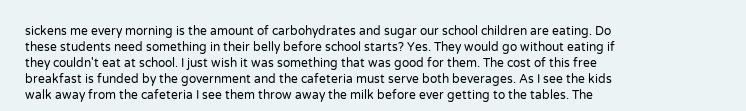sickens me every morning is the amount of carbohydrates and sugar our school children are eating. Do these students need something in their belly before school starts? Yes. They would go without eating if they couldn't eat at school. I just wish it was something that was good for them. The cost of this free breakfast is funded by the government and the cafeteria must serve both beverages. As I see the kids walk away from the cafeteria I see them throw away the milk before ever getting to the tables. The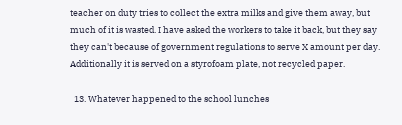teacher on duty tries to collect the extra milks and give them away, but much of it is wasted. I have asked the workers to take it back, but they say they can't because of government regulations to serve X amount per day. Additionally it is served on a styrofoam plate, not recycled paper.

  13. Whatever happened to the school lunches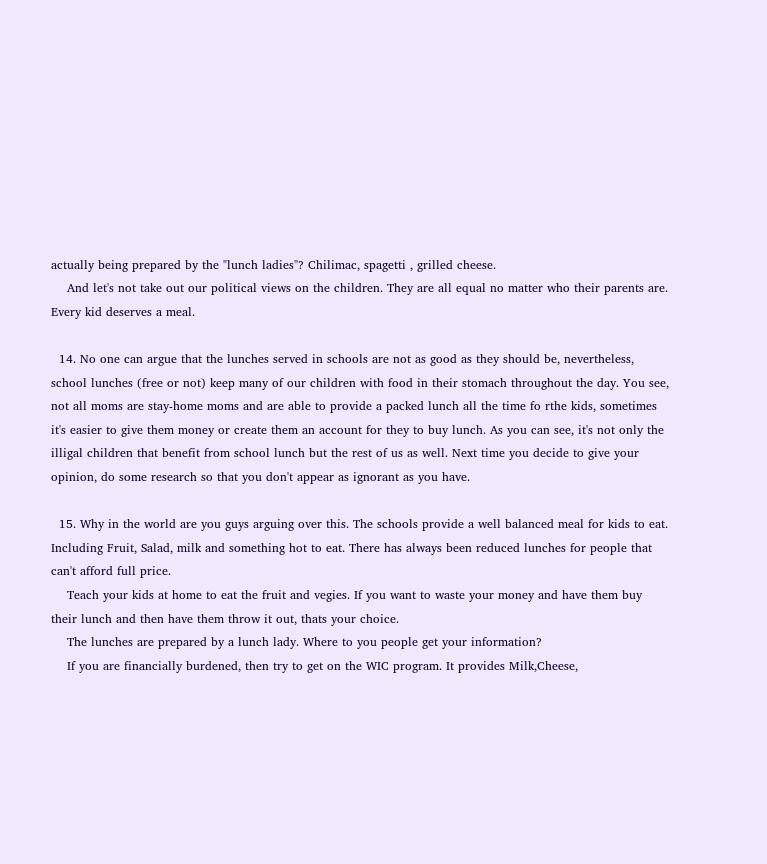actually being prepared by the "lunch ladies"? Chilimac, spagetti , grilled cheese.
    And let's not take out our political views on the children. They are all equal no matter who their parents are. Every kid deserves a meal.

  14. No one can argue that the lunches served in schools are not as good as they should be, nevertheless, school lunches (free or not) keep many of our children with food in their stomach throughout the day. You see, not all moms are stay-home moms and are able to provide a packed lunch all the time fo rthe kids, sometimes it's easier to give them money or create them an account for they to buy lunch. As you can see, it's not only the illigal children that benefit from school lunch but the rest of us as well. Next time you decide to give your opinion, do some research so that you don't appear as ignorant as you have.

  15. Why in the world are you guys arguing over this. The schools provide a well balanced meal for kids to eat. Including Fruit, Salad, milk and something hot to eat. There has always been reduced lunches for people that can't afford full price.
    Teach your kids at home to eat the fruit and vegies. If you want to waste your money and have them buy their lunch and then have them throw it out, thats your choice.
    The lunches are prepared by a lunch lady. Where to you people get your information?
    If you are financially burdened, then try to get on the WIC program. It provides Milk,Cheese,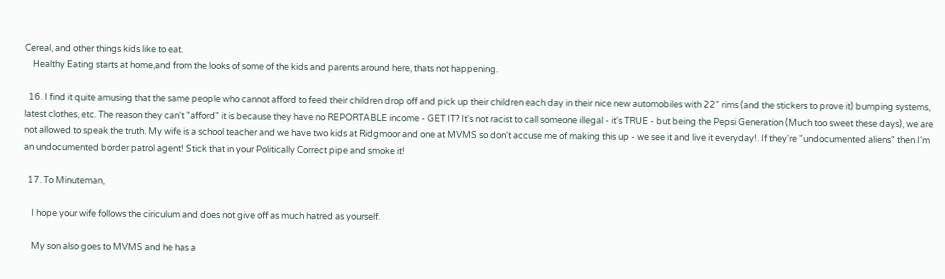Cereal, and other things kids like to eat.
    Healthy Eating starts at home,and from the looks of some of the kids and parents around here, thats not happening.

  16. I find it quite amusing that the same people who cannot afford to feed their children drop off and pick up their children each day in their nice new automobiles with 22" rims (and the stickers to prove it) bumping systems, latest clothes, etc. The reason they can't "afford" it is because they have no REPORTABLE income - GET IT? It's not racist to call someone illegal - it's TRUE - but being the Pepsi Generation (Much too sweet these days), we are not allowed to speak the truth. My wife is a school teacher and we have two kids at Ridgmoor and one at MVMS so don't accuse me of making this up - we see it and live it everyday!. If they're "undocumented aliens" then I'm an undocumented border patrol agent! Stick that in your Politically Correct pipe and smoke it!

  17. To Minuteman,

    I hope your wife follows the ciriculum and does not give off as much hatred as yourself.

    My son also goes to MVMS and he has a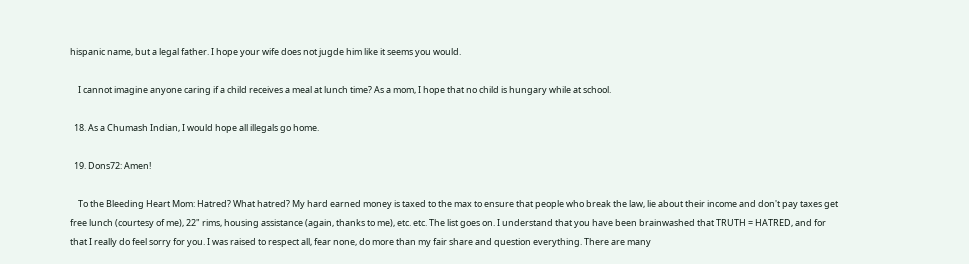hispanic name, but a legal father. I hope your wife does not jugde him like it seems you would.

    I cannot imagine anyone caring if a child receives a meal at lunch time? As a mom, I hope that no child is hungary while at school.

  18. As a Chumash Indian, I would hope all illegals go home.

  19. Dons72: Amen!

    To the Bleeding Heart Mom: Hatred? What hatred? My hard earned money is taxed to the max to ensure that people who break the law, lie about their income and don't pay taxes get free lunch (courtesy of me), 22" rims, housing assistance (again, thanks to me), etc. etc. The list goes on. I understand that you have been brainwashed that TRUTH = HATRED, and for that I really do feel sorry for you. I was raised to respect all, fear none, do more than my fair share and question everything. There are many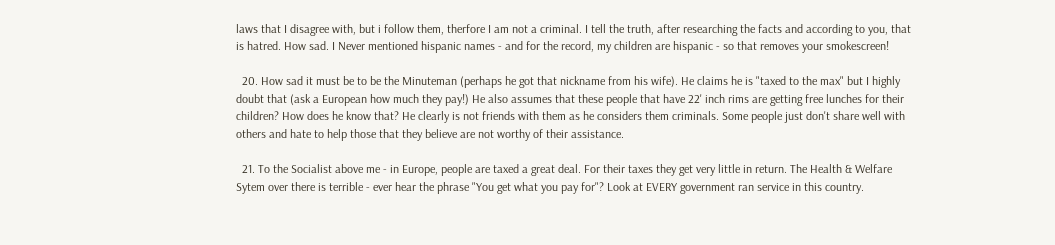laws that I disagree with, but i follow them, therfore I am not a criminal. I tell the truth, after researching the facts and according to you, that is hatred. How sad. I Never mentioned hispanic names - and for the record, my children are hispanic - so that removes your smokescreen!

  20. How sad it must be to be the Minuteman (perhaps he got that nickname from his wife). He claims he is "taxed to the max" but I highly doubt that (ask a European how much they pay!) He also assumes that these people that have 22' inch rims are getting free lunches for their children? How does he know that? He clearly is not friends with them as he considers them criminals. Some people just don't share well with others and hate to help those that they believe are not worthy of their assistance.

  21. To the Socialist above me - in Europe, people are taxed a great deal. For their taxes they get very little in return. The Health & Welfare Sytem over there is terrible - ever hear the phrase "You get what you pay for"? Look at EVERY government ran service in this country.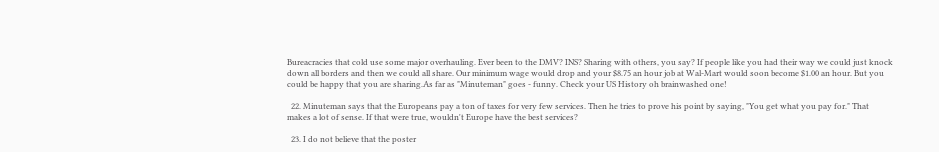Bureacracies that cold use some major overhauling. Ever been to the DMV? INS? Sharing with others, you say? If people like you had their way we could just knock down all borders and then we could all share. Our minimum wage would drop and your $8.75 an hour job at Wal-Mart would soon become $1.00 an hour. But you could be happy that you are sharing.As far as "Minuteman" goes - funny. Check your US History oh brainwashed one!

  22. Minuteman says that the Europeans pay a ton of taxes for very few services. Then he tries to prove his point by saying, "You get what you pay for." That makes a lot of sense. If that were true, wouldn't Europe have the best services?

  23. I do not believe that the poster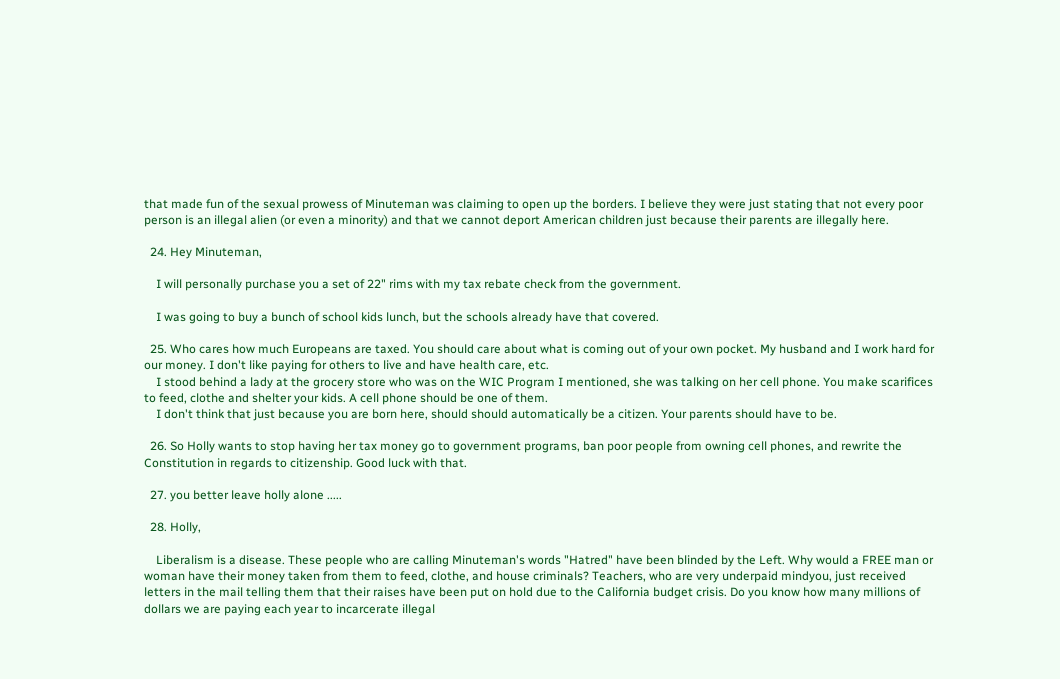that made fun of the sexual prowess of Minuteman was claiming to open up the borders. I believe they were just stating that not every poor person is an illegal alien (or even a minority) and that we cannot deport American children just because their parents are illegally here.

  24. Hey Minuteman,

    I will personally purchase you a set of 22" rims with my tax rebate check from the government.

    I was going to buy a bunch of school kids lunch, but the schools already have that covered.

  25. Who cares how much Europeans are taxed. You should care about what is coming out of your own pocket. My husband and I work hard for our money. I don't like paying for others to live and have health care, etc.
    I stood behind a lady at the grocery store who was on the WIC Program I mentioned, she was talking on her cell phone. You make scarifices to feed, clothe and shelter your kids. A cell phone should be one of them.
    I don't think that just because you are born here, should should automatically be a citizen. Your parents should have to be.

  26. So Holly wants to stop having her tax money go to government programs, ban poor people from owning cell phones, and rewrite the Constitution in regards to citizenship. Good luck with that.

  27. you better leave holly alone .....

  28. Holly,

    Liberalism is a disease. These people who are calling Minuteman's words "Hatred" have been blinded by the Left. Why would a FREE man or woman have their money taken from them to feed, clothe, and house criminals? Teachers, who are very underpaid mindyou, just received letters in the mail telling them that their raises have been put on hold due to the California budget crisis. Do you know how many millions of dollars we are paying each year to incarcerate illegal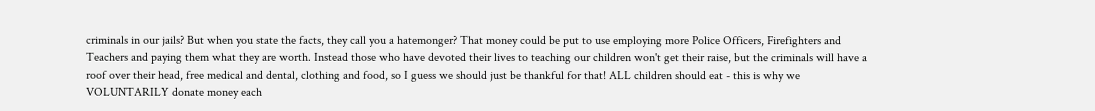criminals in our jails? But when you state the facts, they call you a hatemonger? That money could be put to use employing more Police Officers, Firefighters and Teachers and paying them what they are worth. Instead those who have devoted their lives to teaching our children won't get their raise, but the criminals will have a roof over their head, free medical and dental, clothing and food, so I guess we should just be thankful for that! ALL children should eat - this is why we VOLUNTARILY donate money each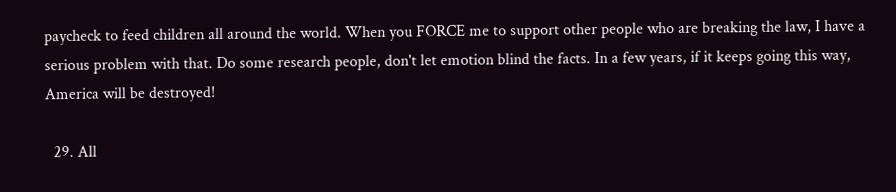paycheck to feed children all around the world. When you FORCE me to support other people who are breaking the law, I have a serious problem with that. Do some research people, don't let emotion blind the facts. In a few years, if it keeps going this way, America will be destroyed!

  29. All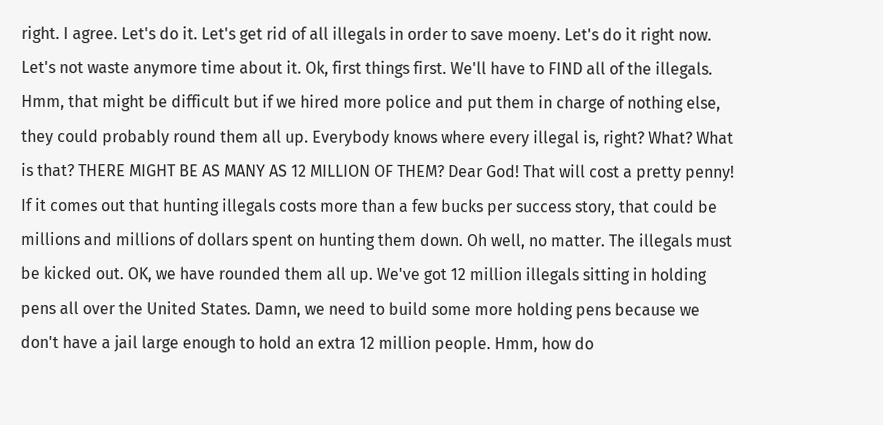right. I agree. Let's do it. Let's get rid of all illegals in order to save moeny. Let's do it right now. Let's not waste anymore time about it. Ok, first things first. We'll have to FIND all of the illegals. Hmm, that might be difficult but if we hired more police and put them in charge of nothing else, they could probably round them all up. Everybody knows where every illegal is, right? What? What is that? THERE MIGHT BE AS MANY AS 12 MILLION OF THEM? Dear God! That will cost a pretty penny! If it comes out that hunting illegals costs more than a few bucks per success story, that could be millions and millions of dollars spent on hunting them down. Oh well, no matter. The illegals must be kicked out. OK, we have rounded them all up. We've got 12 million illegals sitting in holding pens all over the United States. Damn, we need to build some more holding pens because we don't have a jail large enough to hold an extra 12 million people. Hmm, how do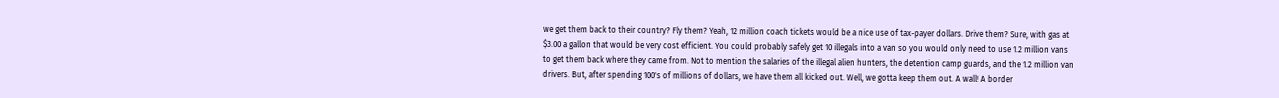we get them back to their country? Fly them? Yeah, 12 million coach tickets would be a nice use of tax-payer dollars. Drive them? Sure, with gas at $3.00 a gallon that would be very cost efficient. You could probably safely get 10 illegals into a van so you would only need to use 1.2 million vans to get them back where they came from. Not to mention the salaries of the illegal alien hunters, the detention camp guards, and the 1.2 million van drivers. But, after spending 100's of millions of dollars, we have them all kicked out. Well, we gotta keep them out. A wall! A border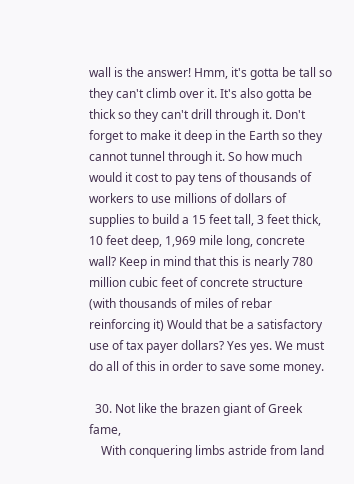wall is the answer! Hmm, it's gotta be tall so they can't climb over it. It's also gotta be thick so they can't drill through it. Don't forget to make it deep in the Earth so they cannot tunnel through it. So how much would it cost to pay tens of thousands of workers to use millions of dollars of supplies to build a 15 feet tall, 3 feet thick, 10 feet deep, 1,969 mile long, concrete wall? Keep in mind that this is nearly 780 million cubic feet of concrete structure (with thousands of miles of rebar reinforcing it) Would that be a satisfactory use of tax payer dollars? Yes yes. We must do all of this in order to save some money.

  30. Not like the brazen giant of Greek fame,
    With conquering limbs astride from land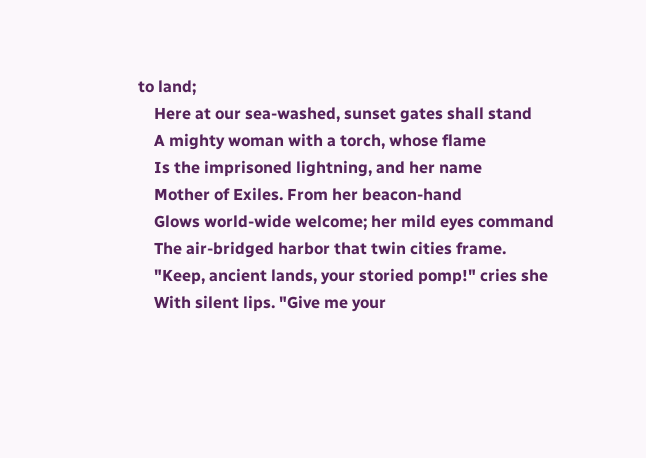to land;
    Here at our sea-washed, sunset gates shall stand
    A mighty woman with a torch, whose flame
    Is the imprisoned lightning, and her name
    Mother of Exiles. From her beacon-hand
    Glows world-wide welcome; her mild eyes command
    The air-bridged harbor that twin cities frame.
    "Keep, ancient lands, your storied pomp!" cries she
    With silent lips. "Give me your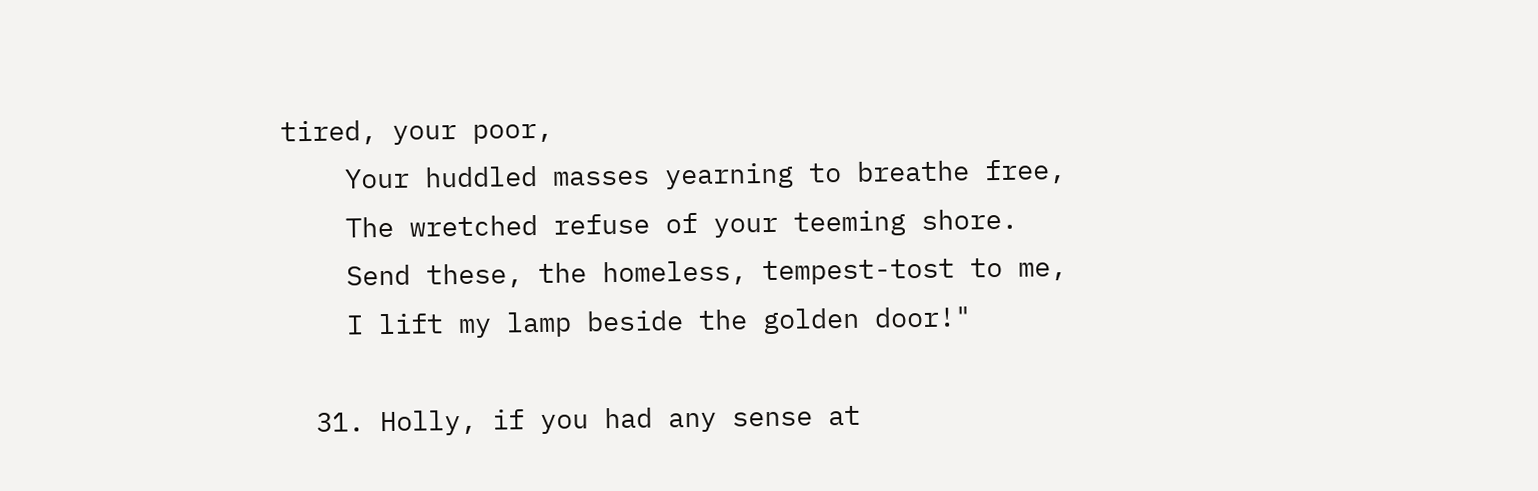tired, your poor,
    Your huddled masses yearning to breathe free,
    The wretched refuse of your teeming shore.
    Send these, the homeless, tempest-tost to me,
    I lift my lamp beside the golden door!"

  31. Holly, if you had any sense at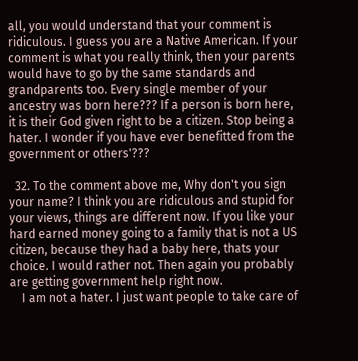all, you would understand that your comment is ridiculous. I guess you are a Native American. If your comment is what you really think, then your parents would have to go by the same standards and grandparents too. Every single member of your ancestry was born here??? If a person is born here, it is their God given right to be a citizen. Stop being a hater. I wonder if you have ever benefitted from the government or others'???

  32. To the comment above me, Why don't you sign your name? I think you are ridiculous and stupid for your views, things are different now. If you like your hard earned money going to a family that is not a US citizen, because they had a baby here, thats your choice. I would rather not. Then again you probably are getting government help right now.
    I am not a hater. I just want people to take care of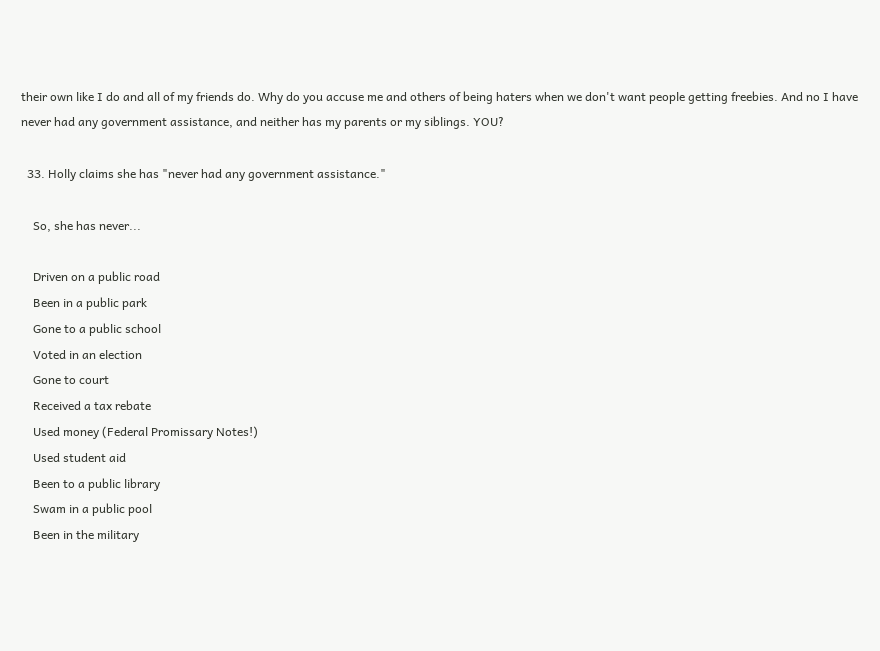their own like I do and all of my friends do. Why do you accuse me and others of being haters when we don't want people getting freebies. And no I have never had any government assistance, and neither has my parents or my siblings. YOU?

  33. Holly claims she has "never had any government assistance."

    So, she has never...

    Driven on a public road
    Been in a public park
    Gone to a public school
    Voted in an election
    Gone to court
    Received a tax rebate
    Used money (Federal Promissary Notes!)
    Used student aid
    Been to a public library
    Swam in a public pool
    Been in the military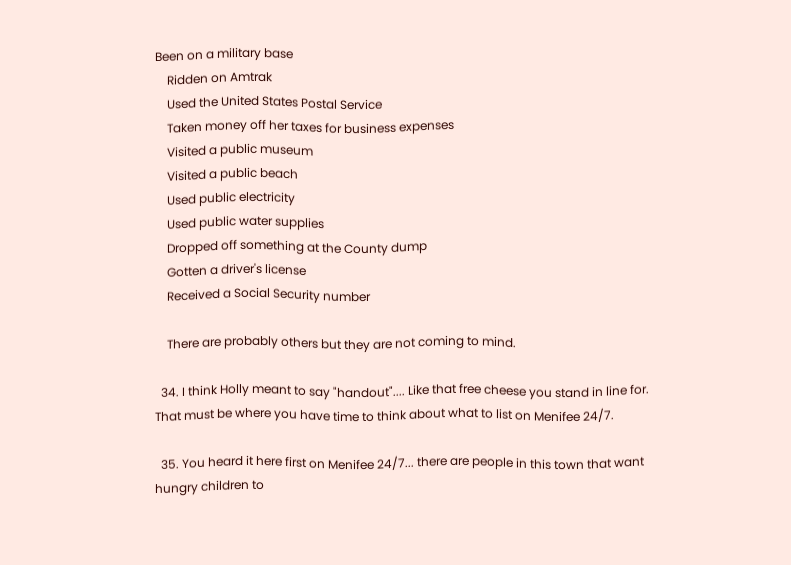Been on a military base
    Ridden on Amtrak
    Used the United States Postal Service
    Taken money off her taxes for business expenses
    Visited a public museum
    Visited a public beach
    Used public electricity
    Used public water supplies
    Dropped off something at the County dump
    Gotten a driver's license
    Received a Social Security number

    There are probably others but they are not coming to mind.

  34. I think Holly meant to say "handout".... Like that free cheese you stand in line for. That must be where you have time to think about what to list on Menifee 24/7.

  35. You heard it here first on Menifee 24/7... there are people in this town that want hungry children to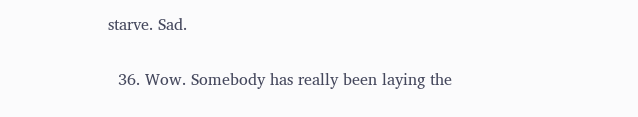starve. Sad.

  36. Wow. Somebody has really been laying the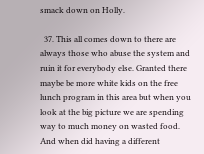smack down on Holly.

  37. This all comes down to there are always those who abuse the system and ruin it for everybody else. Granted there maybe be more white kids on the free lunch program in this area but when you look at the big picture we are spending way to much money on wasted food. And when did having a different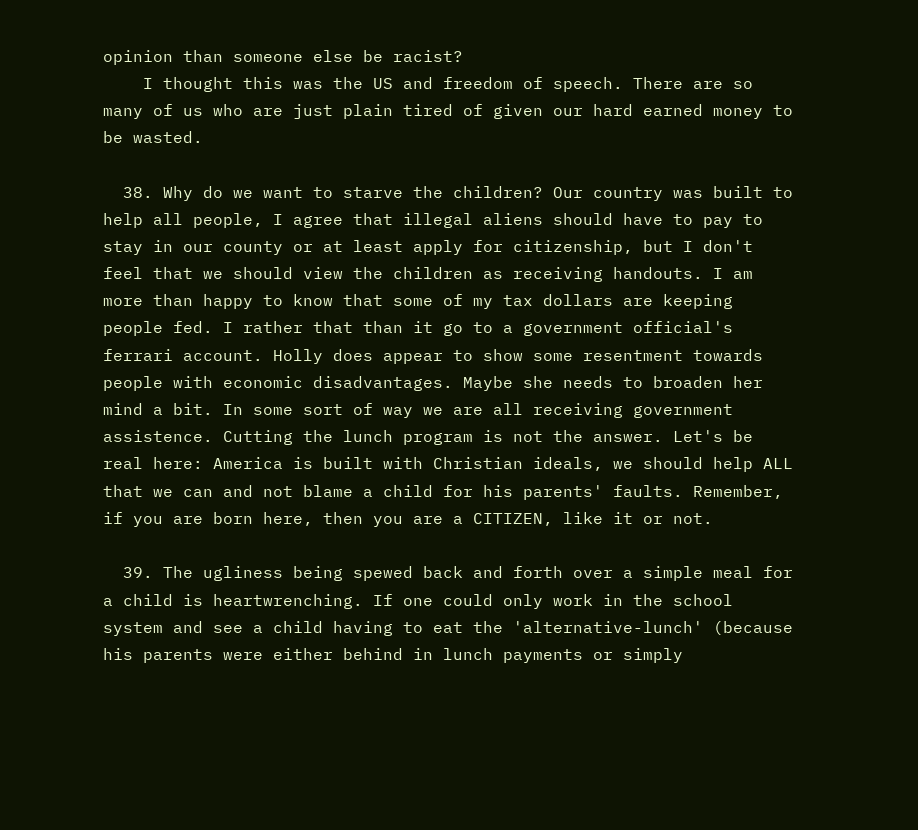opinion than someone else be racist?
    I thought this was the US and freedom of speech. There are so many of us who are just plain tired of given our hard earned money to be wasted.

  38. Why do we want to starve the children? Our country was built to help all people, I agree that illegal aliens should have to pay to stay in our county or at least apply for citizenship, but I don't feel that we should view the children as receiving handouts. I am more than happy to know that some of my tax dollars are keeping people fed. I rather that than it go to a government official's ferrari account. Holly does appear to show some resentment towards people with economic disadvantages. Maybe she needs to broaden her mind a bit. In some sort of way we are all receiving government assistence. Cutting the lunch program is not the answer. Let's be real here: America is built with Christian ideals, we should help ALL that we can and not blame a child for his parents' faults. Remember, if you are born here, then you are a CITIZEN, like it or not.

  39. The ugliness being spewed back and forth over a simple meal for a child is heartwrenching. If one could only work in the school system and see a child having to eat the 'alternative-lunch' (because his parents were either behind in lunch payments or simply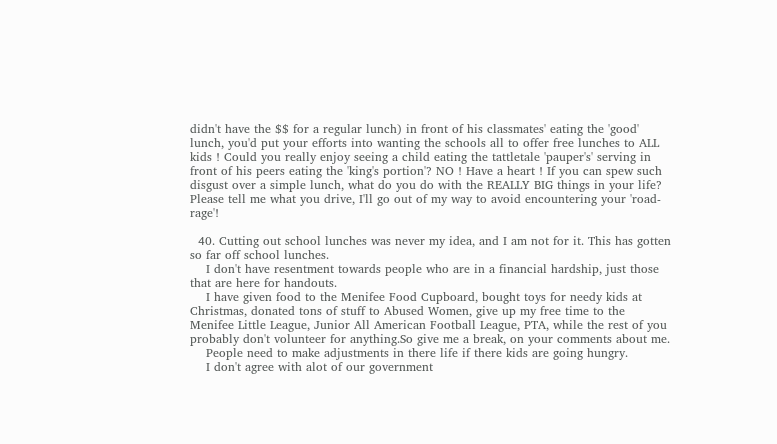didn't have the $$ for a regular lunch) in front of his classmates' eating the 'good' lunch, you'd put your efforts into wanting the schools all to offer free lunches to ALL kids ! Could you really enjoy seeing a child eating the tattletale 'pauper's' serving in front of his peers eating the 'king's portion'? NO ! Have a heart ! If you can spew such disgust over a simple lunch, what do you do with the REALLY BIG things in your life? Please tell me what you drive, I'll go out of my way to avoid encountering your 'road-rage'!

  40. Cutting out school lunches was never my idea, and I am not for it. This has gotten so far off school lunches.
    I don't have resentment towards people who are in a financial hardship, just those that are here for handouts.
    I have given food to the Menifee Food Cupboard, bought toys for needy kids at Christmas, donated tons of stuff to Abused Women, give up my free time to the Menifee Little League, Junior All American Football League, PTA, while the rest of you probably don't volunteer for anything.So give me a break, on your comments about me.
    People need to make adjustments in there life if there kids are going hungry.
    I don't agree with alot of our government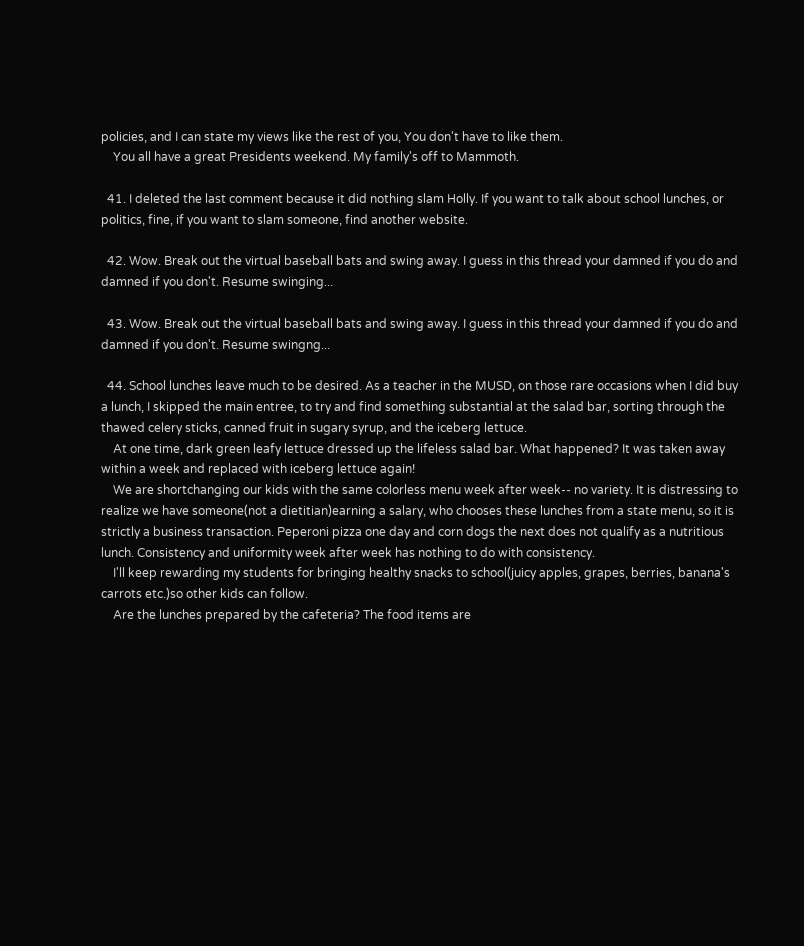policies, and I can state my views like the rest of you, You don't have to like them.
    You all have a great Presidents weekend. My family's off to Mammoth.

  41. I deleted the last comment because it did nothing slam Holly. If you want to talk about school lunches, or politics, fine, if you want to slam someone, find another website.

  42. Wow. Break out the virtual baseball bats and swing away. I guess in this thread your damned if you do and damned if you don't. Resume swinging...

  43. Wow. Break out the virtual baseball bats and swing away. I guess in this thread your damned if you do and damned if you don't. Resume swingng...

  44. School lunches leave much to be desired. As a teacher in the MUSD, on those rare occasions when I did buy a lunch, I skipped the main entree, to try and find something substantial at the salad bar, sorting through the thawed celery sticks, canned fruit in sugary syrup, and the iceberg lettuce.
    At one time, dark green leafy lettuce dressed up the lifeless salad bar. What happened? It was taken away within a week and replaced with iceberg lettuce again!
    We are shortchanging our kids with the same colorless menu week after week-- no variety. It is distressing to realize we have someone(not a dietitian)earning a salary, who chooses these lunches from a state menu, so it is strictly a business transaction. Peperoni pizza one day and corn dogs the next does not qualify as a nutritious lunch. Consistency and uniformity week after week has nothing to do with consistency.
    I'll keep rewarding my students for bringing healthy snacks to school(juicy apples, grapes, berries, banana's carrots etc.)so other kids can follow.
    Are the lunches prepared by the cafeteria? The food items are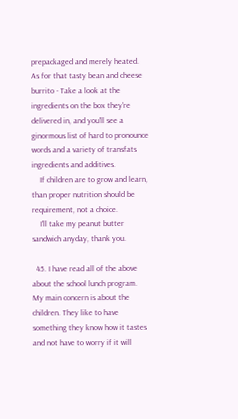prepackaged and merely heated. As for that tasty bean and cheese burrito - Take a look at the ingredients on the box they're delivered in, and you'll see a ginormous list of hard to pronounce words and a variety of transfats ingredients and additives.
    If children are to grow and learn, than proper nutrition should be requirement, not a choice.
    I'll take my peanut butter sandwich anyday, thank you.

  45. I have read all of the above about the school lunch program. My main concern is about the children. They like to have something they know how it tastes and not have to worry if it will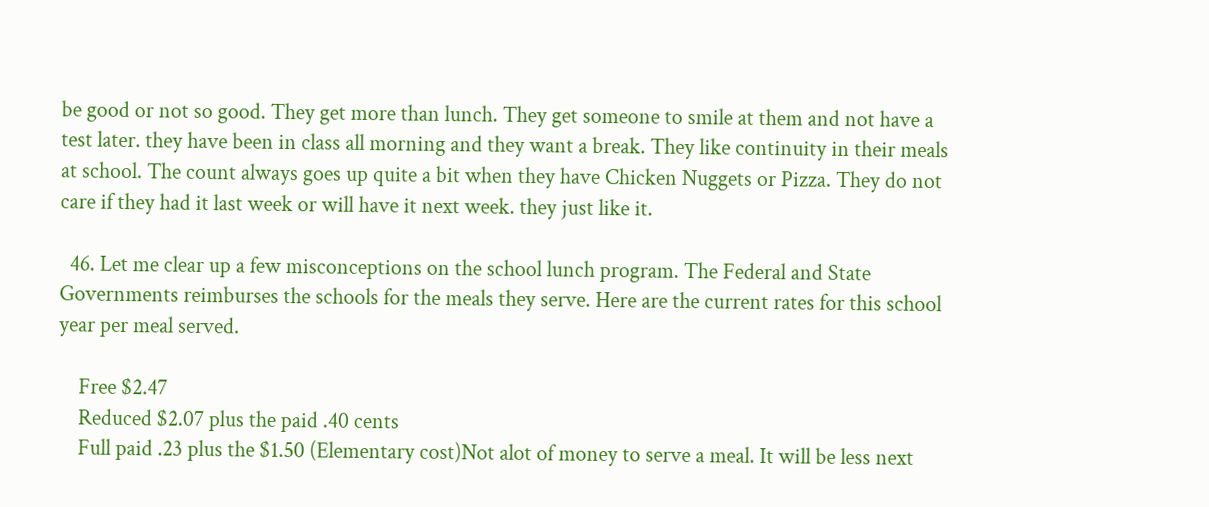be good or not so good. They get more than lunch. They get someone to smile at them and not have a test later. they have been in class all morning and they want a break. They like continuity in their meals at school. The count always goes up quite a bit when they have Chicken Nuggets or Pizza. They do not care if they had it last week or will have it next week. they just like it.

  46. Let me clear up a few misconceptions on the school lunch program. The Federal and State Governments reimburses the schools for the meals they serve. Here are the current rates for this school year per meal served.

    Free $2.47
    Reduced $2.07 plus the paid .40 cents
    Full paid .23 plus the $1.50 (Elementary cost)Not alot of money to serve a meal. It will be less next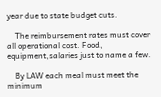year due to state budget cuts.

    The reimbursement rates must cover all operational cost. Food, equipment,salaries just to name a few.

    By LAW each meal must meet the minimum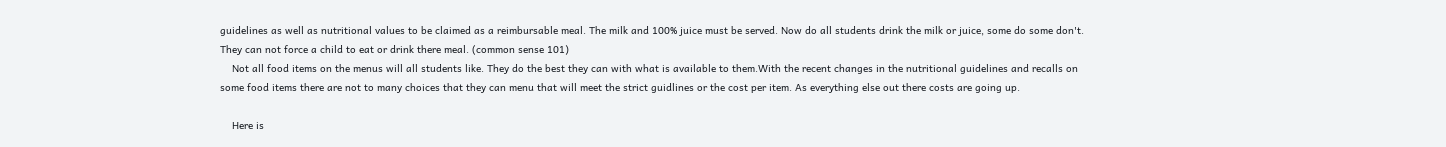guidelines as well as nutritional values to be claimed as a reimbursable meal. The milk and 100% juice must be served. Now do all students drink the milk or juice, some do some don't. They can not force a child to eat or drink there meal. (common sense 101)
    Not all food items on the menus will all students like. They do the best they can with what is available to them.With the recent changes in the nutritional guidelines and recalls on some food items there are not to many choices that they can menu that will meet the strict guidlines or the cost per item. As everything else out there costs are going up.

    Here is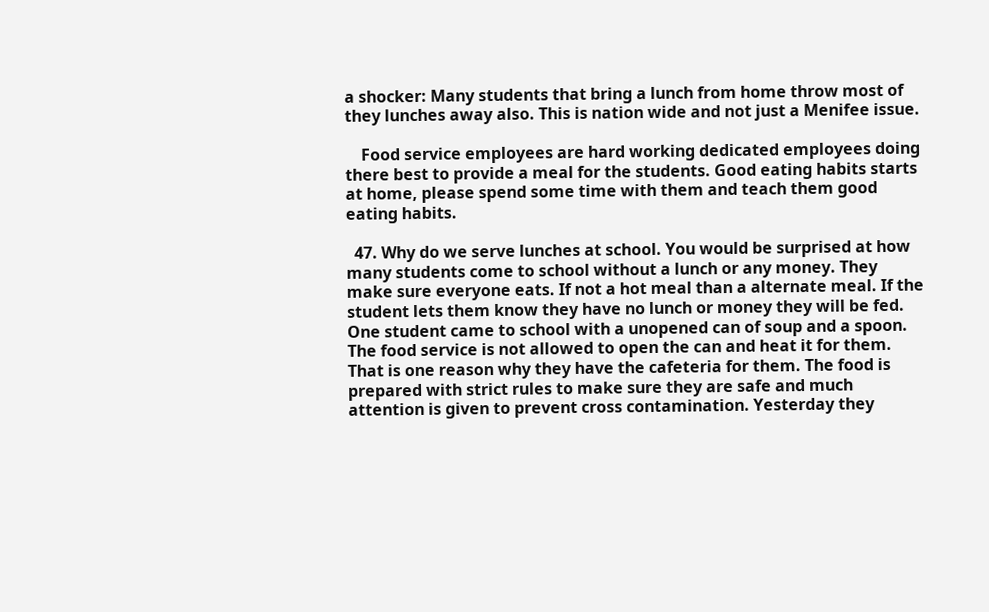a shocker: Many students that bring a lunch from home throw most of they lunches away also. This is nation wide and not just a Menifee issue.

    Food service employees are hard working dedicated employees doing there best to provide a meal for the students. Good eating habits starts at home, please spend some time with them and teach them good eating habits.

  47. Why do we serve lunches at school. You would be surprised at how many students come to school without a lunch or any money. They make sure everyone eats. If not a hot meal than a alternate meal. If the student lets them know they have no lunch or money they will be fed. One student came to school with a unopened can of soup and a spoon. The food service is not allowed to open the can and heat it for them. That is one reason why they have the cafeteria for them. The food is prepared with strict rules to make sure they are safe and much attention is given to prevent cross contamination. Yesterday they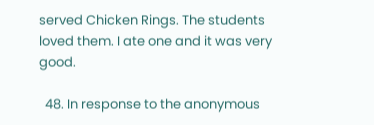served Chicken Rings. The students loved them. I ate one and it was very good.

  48. In response to the anonymous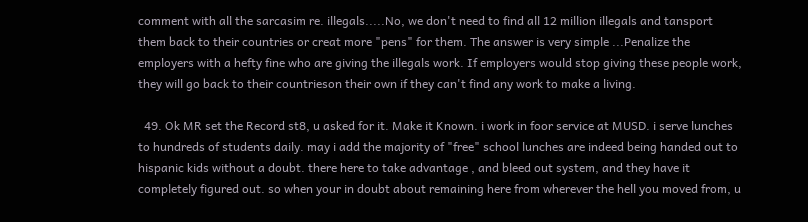comment with all the sarcasim re. illegals.....No, we don't need to find all 12 million illegals and tansport them back to their countries or creat more "pens" for them. The answer is very simple ...Penalize the employers with a hefty fine who are giving the illegals work. If employers would stop giving these people work, they will go back to their countrieson their own if they can't find any work to make a living.

  49. Ok MR set the Record st8, u asked for it. Make it Known. i work in foor service at MUSD. i serve lunches to hundreds of students daily. may i add the majority of "free" school lunches are indeed being handed out to hispanic kids without a doubt. there here to take advantage , and bleed out system, and they have it completely figured out. so when your in doubt about remaining here from wherever the hell you moved from, u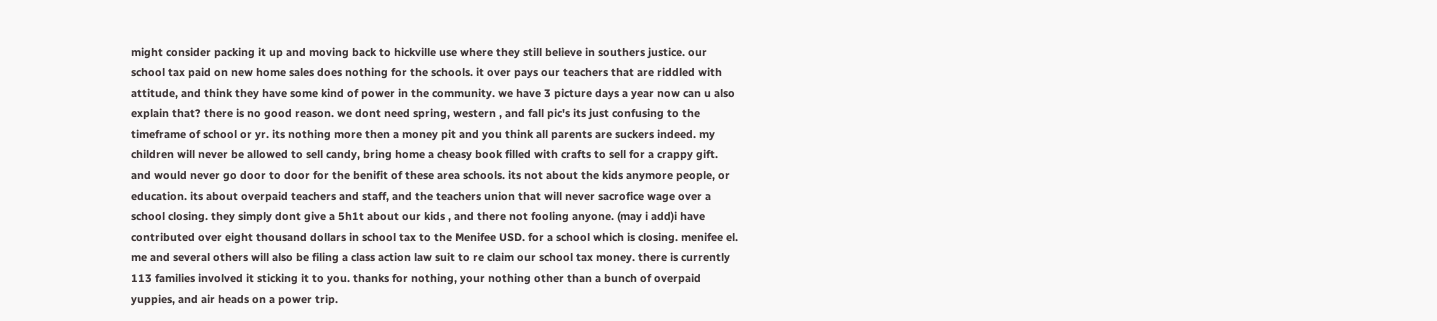might consider packing it up and moving back to hickville use where they still believe in southers justice. our school tax paid on new home sales does nothing for the schools. it over pays our teachers that are riddled with attitude, and think they have some kind of power in the community. we have 3 picture days a year now can u also explain that? there is no good reason. we dont need spring, western , and fall pic's its just confusing to the timeframe of school or yr. its nothing more then a money pit and you think all parents are suckers indeed. my children will never be allowed to sell candy, bring home a cheasy book filled with crafts to sell for a crappy gift. and would never go door to door for the benifit of these area schools. its not about the kids anymore people, or education. its about overpaid teachers and staff, and the teachers union that will never sacrofice wage over a school closing. they simply dont give a 5h1t about our kids , and there not fooling anyone. (may i add)i have contributed over eight thousand dollars in school tax to the Menifee USD. for a school which is closing. menifee el. me and several others will also be filing a class action law suit to re claim our school tax money. there is currently 113 families involved it sticking it to you. thanks for nothing, your nothing other than a bunch of overpaid yuppies, and air heads on a power trip.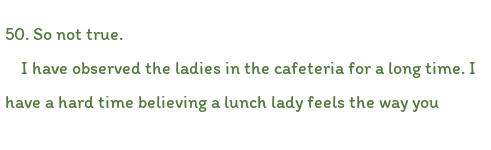50. So not true.
    I have observed the ladies in the cafeteria for a long time. I have a hard time believing a lunch lady feels the way you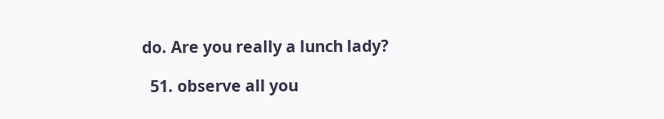do. Are you really a lunch lady?

  51. observe all you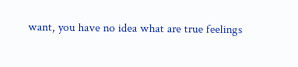want, you have no idea what are true feelings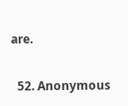are.

  52. Anonymous